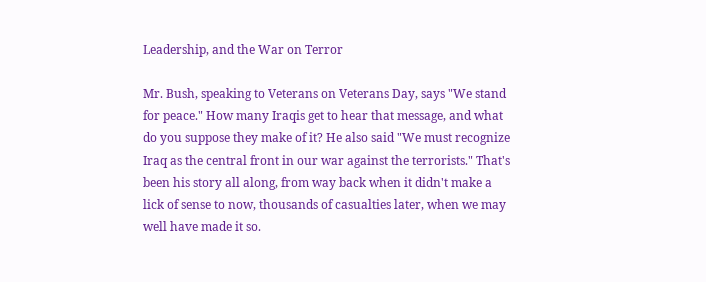Leadership, and the War on Terror

Mr. Bush, speaking to Veterans on Veterans Day, says "We stand for peace." How many Iraqis get to hear that message, and what do you suppose they make of it? He also said "We must recognize Iraq as the central front in our war against the terrorists." That's been his story all along, from way back when it didn't make a lick of sense to now, thousands of casualties later, when we may well have made it so.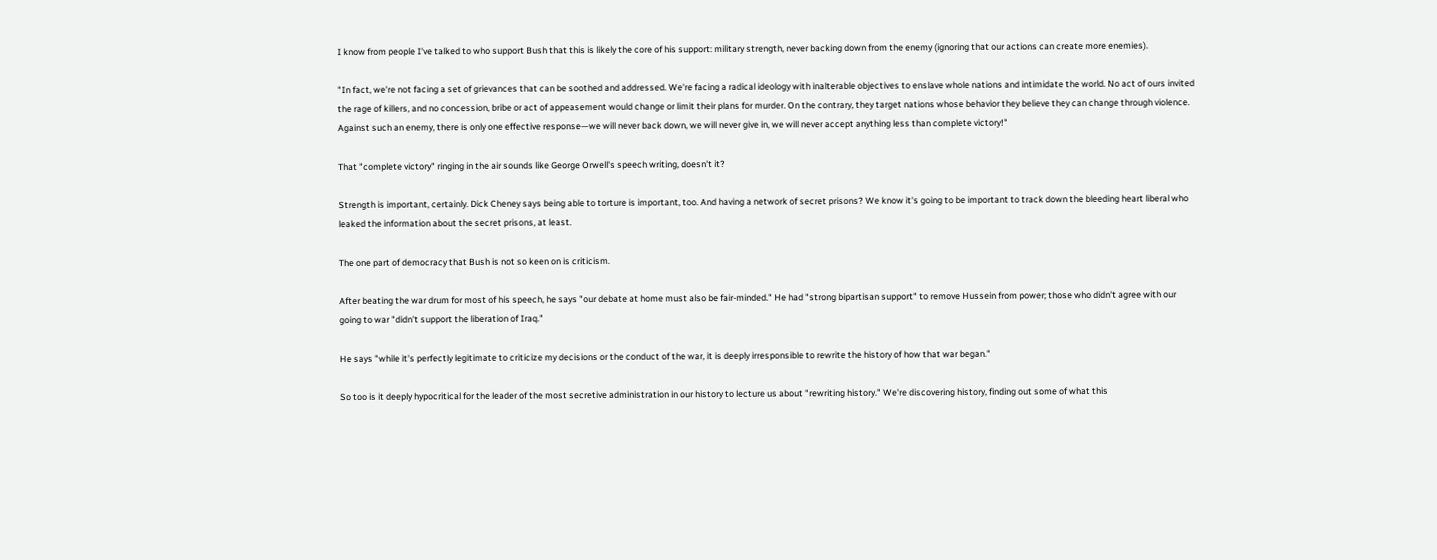I know from people I've talked to who support Bush that this is likely the core of his support: military strength, never backing down from the enemy (ignoring that our actions can create more enemies).

"In fact, we're not facing a set of grievances that can be soothed and addressed. We're facing a radical ideology with inalterable objectives to enslave whole nations and intimidate the world. No act of ours invited the rage of killers, and no concession, bribe or act of appeasement would change or limit their plans for murder. On the contrary, they target nations whose behavior they believe they can change through violence. Against such an enemy, there is only one effective response—we will never back down, we will never give in, we will never accept anything less than complete victory!"

That "complete victory" ringing in the air sounds like George Orwell's speech writing, doesn't it?

Strength is important, certainly. Dick Cheney says being able to torture is important, too. And having a network of secret prisons? We know it's going to be important to track down the bleeding heart liberal who leaked the information about the secret prisons, at least.

The one part of democracy that Bush is not so keen on is criticism.

After beating the war drum for most of his speech, he says "our debate at home must also be fair-minded." He had "strong bipartisan support" to remove Hussein from power; those who didn't agree with our going to war "didn't support the liberation of Iraq."

He says "while it's perfectly legitimate to criticize my decisions or the conduct of the war, it is deeply irresponsible to rewrite the history of how that war began."

So too is it deeply hypocritical for the leader of the most secretive administration in our history to lecture us about "rewriting history." We're discovering history, finding out some of what this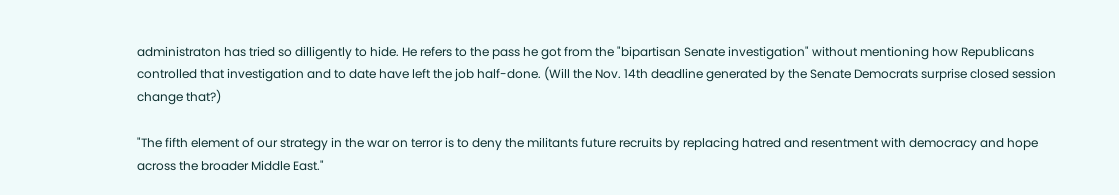administraton has tried so dilligently to hide. He refers to the pass he got from the "bipartisan Senate investigation" without mentioning how Republicans controlled that investigation and to date have left the job half-done. (Will the Nov. 14th deadline generated by the Senate Democrats surprise closed session change that?)

"The fifth element of our strategy in the war on terror is to deny the militants future recruits by replacing hatred and resentment with democracy and hope across the broader Middle East."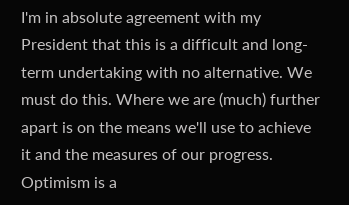I'm in absolute agreement with my President that this is a difficult and long-term undertaking with no alternative. We must do this. Where we are (much) further apart is on the means we'll use to achieve it and the measures of our progress. Optimism is a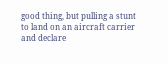good thing, but pulling a stunt to land on an aircraft carrier and declare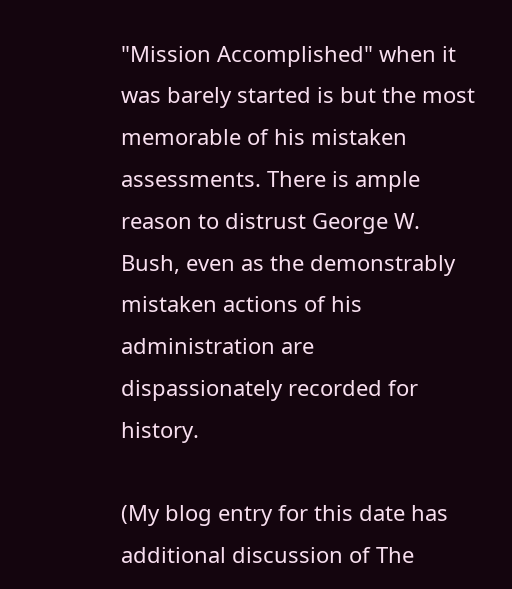"Mission Accomplished" when it was barely started is but the most memorable of his mistaken assessments. There is ample reason to distrust George W. Bush, even as the demonstrably mistaken actions of his administration are dispassionately recorded for history.

(My blog entry for this date has additional discussion of The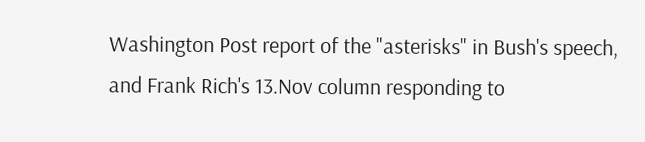Washington Post report of the "asterisks" in Bush's speech, and Frank Rich's 13.Nov column responding to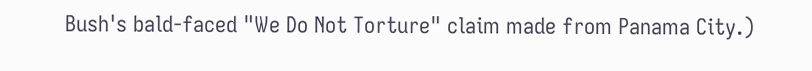Bush's bald-faced "We Do Not Torture" claim made from Panama City.)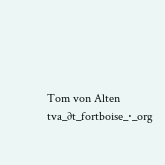Tom von Alten      tva_∂t_fortboise_⋅_org